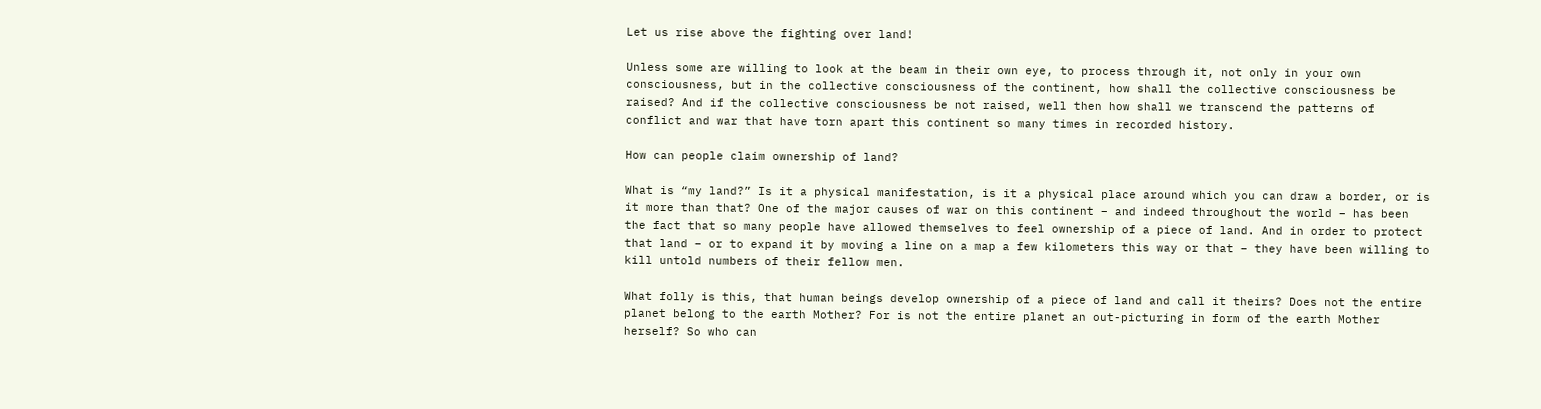Let us rise above the fighting over land!

Unless some are willing to look at the beam in their own eye, to process through it, not only in your own consciousness, but in the collective consciousness of the continent, how shall the collective consciousness be raised? And if the collective consciousness be not raised, well then how shall we transcend the patterns of conflict and war that have torn apart this continent so many times in recorded history.

How can people claim ownership of land?

What is “my land?” Is it a physical manifestation, is it a physical place around which you can draw a border, or is it more than that? One of the major causes of war on this continent – and indeed throughout the world – has been the fact that so many people have allowed themselves to feel ownership of a piece of land. And in order to protect that land – or to expand it by moving a line on a map a few kilometers this way or that – they have been willing to kill untold numbers of their fellow men.

What folly is this, that human beings develop ownership of a piece of land and call it theirs? Does not the entire planet belong to the earth Mother? For is not the entire planet an out-picturing in form of the earth Mother herself? So who can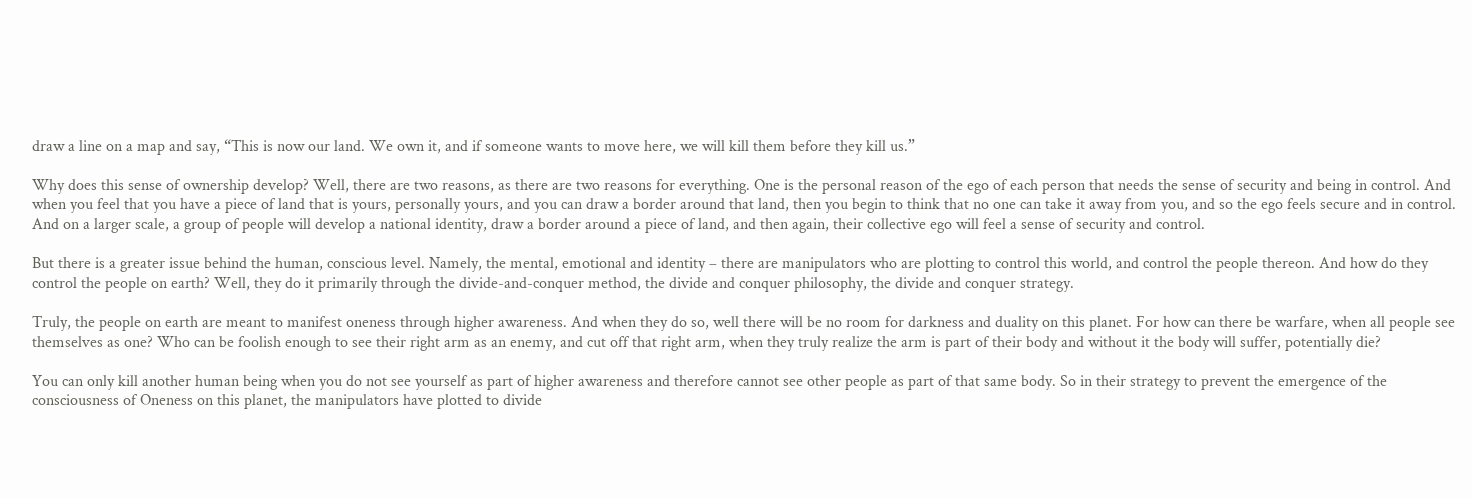draw a line on a map and say, “This is now our land. We own it, and if someone wants to move here, we will kill them before they kill us.”

Why does this sense of ownership develop? Well, there are two reasons, as there are two reasons for everything. One is the personal reason of the ego of each person that needs the sense of security and being in control. And when you feel that you have a piece of land that is yours, personally yours, and you can draw a border around that land, then you begin to think that no one can take it away from you, and so the ego feels secure and in control. And on a larger scale, a group of people will develop a national identity, draw a border around a piece of land, and then again, their collective ego will feel a sense of security and control.

But there is a greater issue behind the human, conscious level. Namely, the mental, emotional and identity – there are manipulators who are plotting to control this world, and control the people thereon. And how do they control the people on earth? Well, they do it primarily through the divide-and-conquer method, the divide and conquer philosophy, the divide and conquer strategy.

Truly, the people on earth are meant to manifest oneness through higher awareness. And when they do so, well there will be no room for darkness and duality on this planet. For how can there be warfare, when all people see themselves as one? Who can be foolish enough to see their right arm as an enemy, and cut off that right arm, when they truly realize the arm is part of their body and without it the body will suffer, potentially die?

You can only kill another human being when you do not see yourself as part of higher awareness and therefore cannot see other people as part of that same body. So in their strategy to prevent the emergence of the consciousness of Oneness on this planet, the manipulators have plotted to divide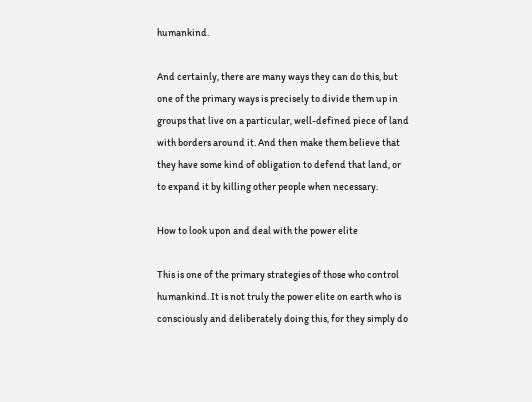humankind.

And certainly, there are many ways they can do this, but one of the primary ways is precisely to divide them up in groups that live on a particular, well-defined piece of land with borders around it. And then make them believe that they have some kind of obligation to defend that land, or to expand it by killing other people when necessary.

How to look upon and deal with the power elite

This is one of the primary strategies of those who control humankind. It is not truly the power elite on earth who is consciously and deliberately doing this, for they simply do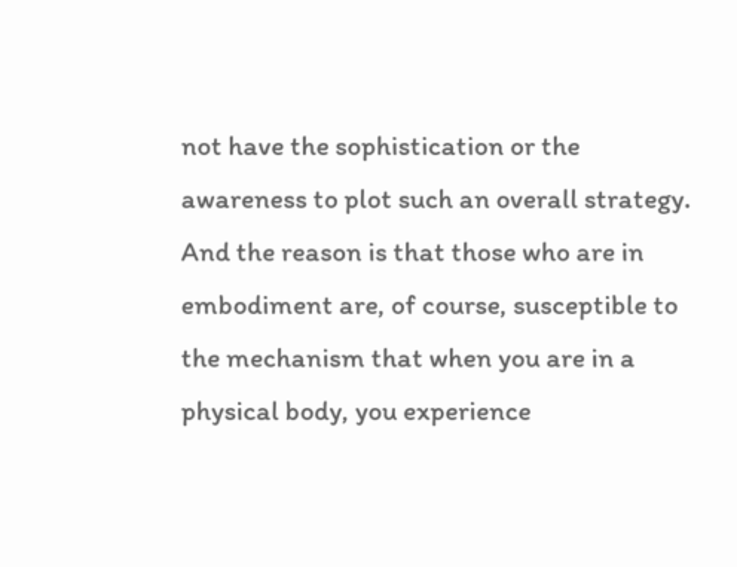not have the sophistication or the awareness to plot such an overall strategy. And the reason is that those who are in embodiment are, of course, susceptible to the mechanism that when you are in a physical body, you experience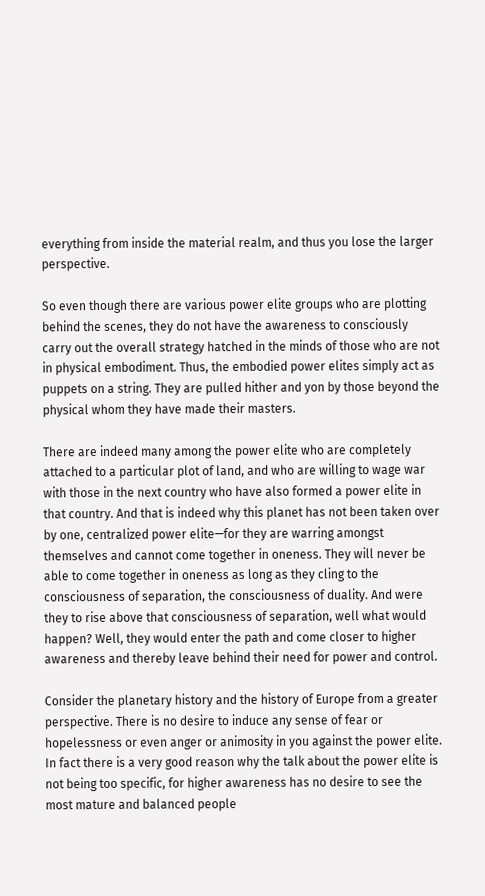everything from inside the material realm, and thus you lose the larger perspective.

So even though there are various power elite groups who are plotting behind the scenes, they do not have the awareness to consciously carry out the overall strategy hatched in the minds of those who are not in physical embodiment. Thus, the embodied power elites simply act as puppets on a string. They are pulled hither and yon by those beyond the physical whom they have made their masters.

There are indeed many among the power elite who are completely attached to a particular plot of land, and who are willing to wage war with those in the next country who have also formed a power elite in that country. And that is indeed why this planet has not been taken over by one, centralized power elite—for they are warring amongst themselves and cannot come together in oneness. They will never be able to come together in oneness as long as they cling to the consciousness of separation, the consciousness of duality. And were they to rise above that consciousness of separation, well what would happen? Well, they would enter the path and come closer to higher awareness and thereby leave behind their need for power and control.

Consider the planetary history and the history of Europe from a greater perspective. There is no desire to induce any sense of fear or hopelessness or even anger or animosity in you against the power elite. In fact there is a very good reason why the talk about the power elite is not being too specific, for higher awareness has no desire to see the most mature and balanced people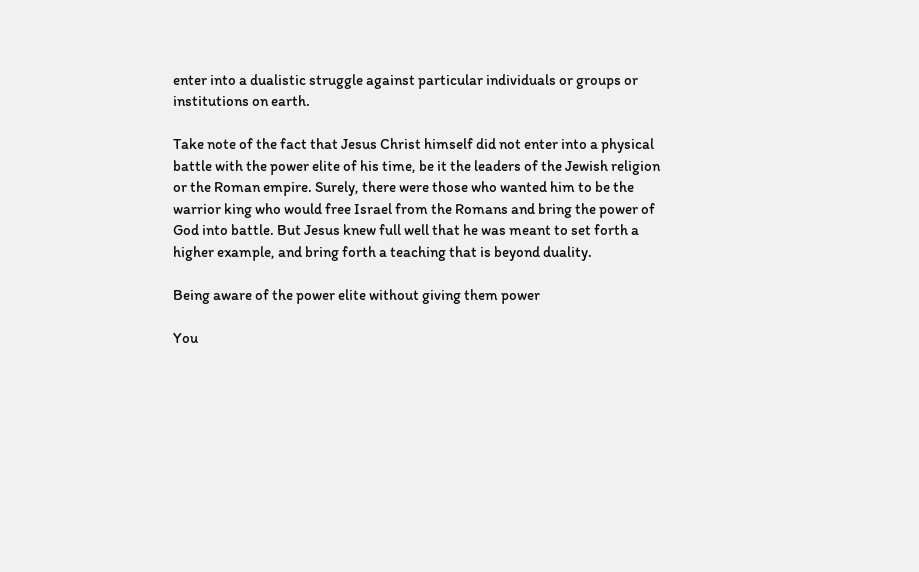enter into a dualistic struggle against particular individuals or groups or institutions on earth.

Take note of the fact that Jesus Christ himself did not enter into a physical battle with the power elite of his time, be it the leaders of the Jewish religion or the Roman empire. Surely, there were those who wanted him to be the warrior king who would free Israel from the Romans and bring the power of God into battle. But Jesus knew full well that he was meant to set forth a higher example, and bring forth a teaching that is beyond duality.

Being aware of the power elite without giving them power

You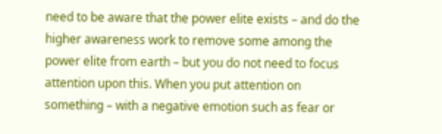need to be aware that the power elite exists – and do the higher awareness work to remove some among the power elite from earth – but you do not need to focus attention upon this. When you put attention on something – with a negative emotion such as fear or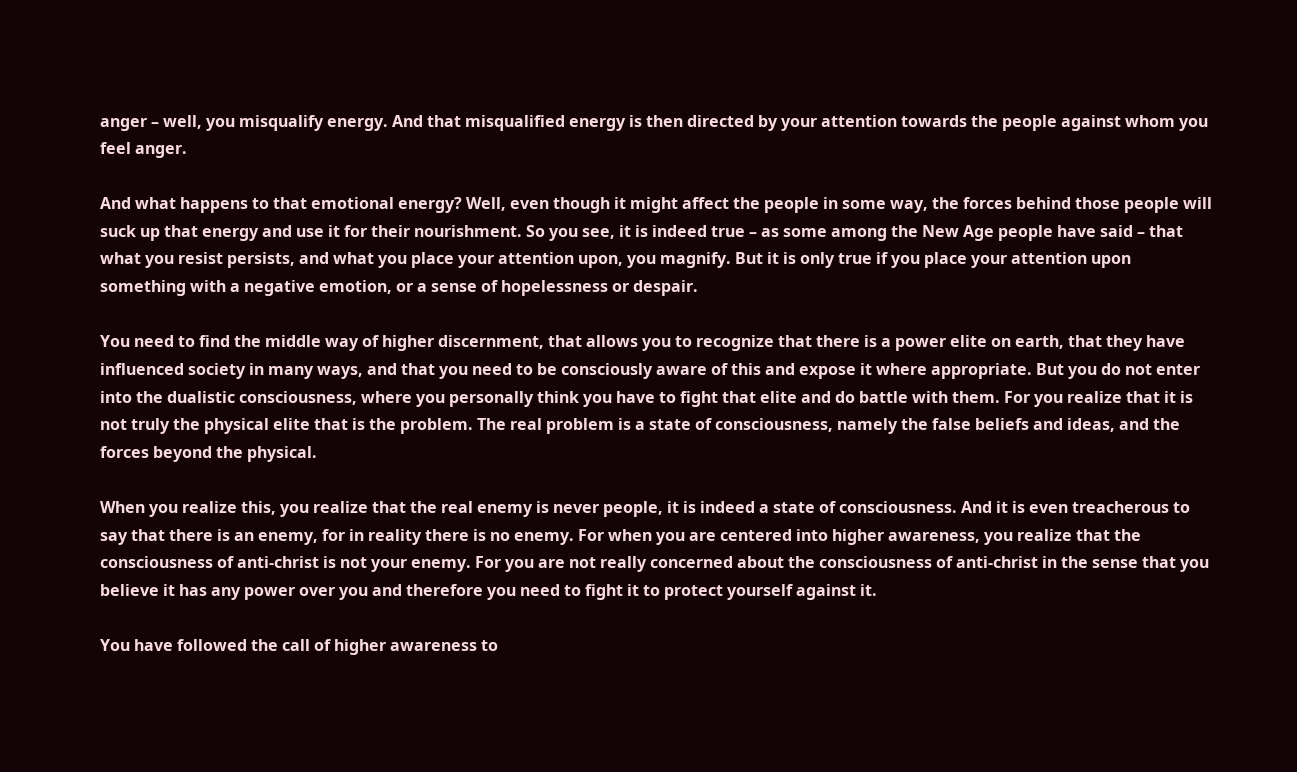anger – well, you misqualify energy. And that misqualified energy is then directed by your attention towards the people against whom you feel anger.

And what happens to that emotional energy? Well, even though it might affect the people in some way, the forces behind those people will suck up that energy and use it for their nourishment. So you see, it is indeed true – as some among the New Age people have said – that what you resist persists, and what you place your attention upon, you magnify. But it is only true if you place your attention upon something with a negative emotion, or a sense of hopelessness or despair.

You need to find the middle way of higher discernment, that allows you to recognize that there is a power elite on earth, that they have influenced society in many ways, and that you need to be consciously aware of this and expose it where appropriate. But you do not enter into the dualistic consciousness, where you personally think you have to fight that elite and do battle with them. For you realize that it is not truly the physical elite that is the problem. The real problem is a state of consciousness, namely the false beliefs and ideas, and the forces beyond the physical.

When you realize this, you realize that the real enemy is never people, it is indeed a state of consciousness. And it is even treacherous to say that there is an enemy, for in reality there is no enemy. For when you are centered into higher awareness, you realize that the consciousness of anti-christ is not your enemy. For you are not really concerned about the consciousness of anti-christ in the sense that you believe it has any power over you and therefore you need to fight it to protect yourself against it.

You have followed the call of higher awareness to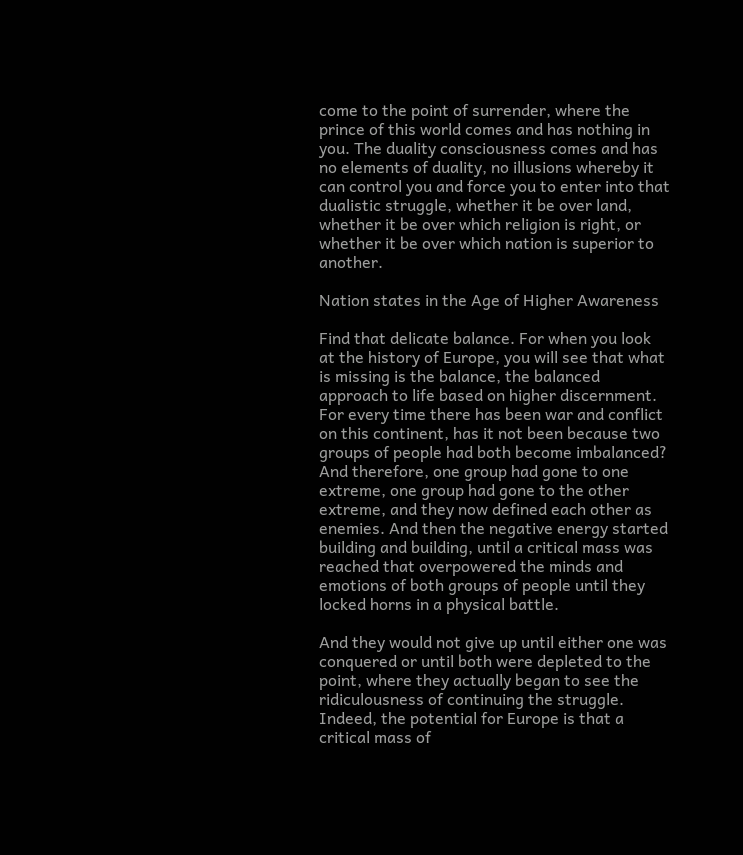come to the point of surrender, where the prince of this world comes and has nothing in you. The duality consciousness comes and has no elements of duality, no illusions whereby it can control you and force you to enter into that dualistic struggle, whether it be over land, whether it be over which religion is right, or whether it be over which nation is superior to another.

Nation states in the Age of Higher Awareness

Find that delicate balance. For when you look at the history of Europe, you will see that what is missing is the balance, the balanced approach to life based on higher discernment. For every time there has been war and conflict on this continent, has it not been because two groups of people had both become imbalanced? And therefore, one group had gone to one extreme, one group had gone to the other extreme, and they now defined each other as enemies. And then the negative energy started building and building, until a critical mass was reached that overpowered the minds and emotions of both groups of people until they locked horns in a physical battle.

And they would not give up until either one was conquered or until both were depleted to the point, where they actually began to see the ridiculousness of continuing the struggle. Indeed, the potential for Europe is that a critical mass of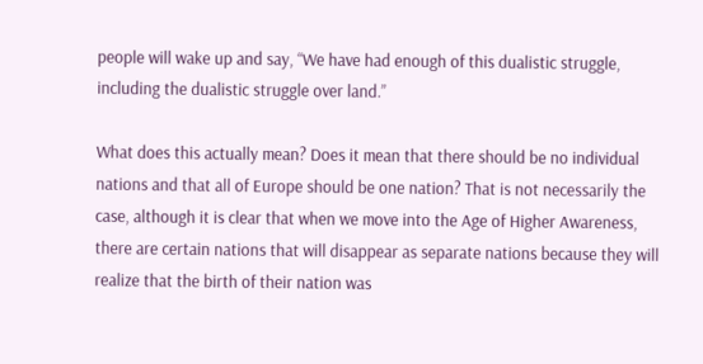people will wake up and say, “We have had enough of this dualistic struggle, including the dualistic struggle over land.”

What does this actually mean? Does it mean that there should be no individual nations and that all of Europe should be one nation? That is not necessarily the case, although it is clear that when we move into the Age of Higher Awareness, there are certain nations that will disappear as separate nations because they will realize that the birth of their nation was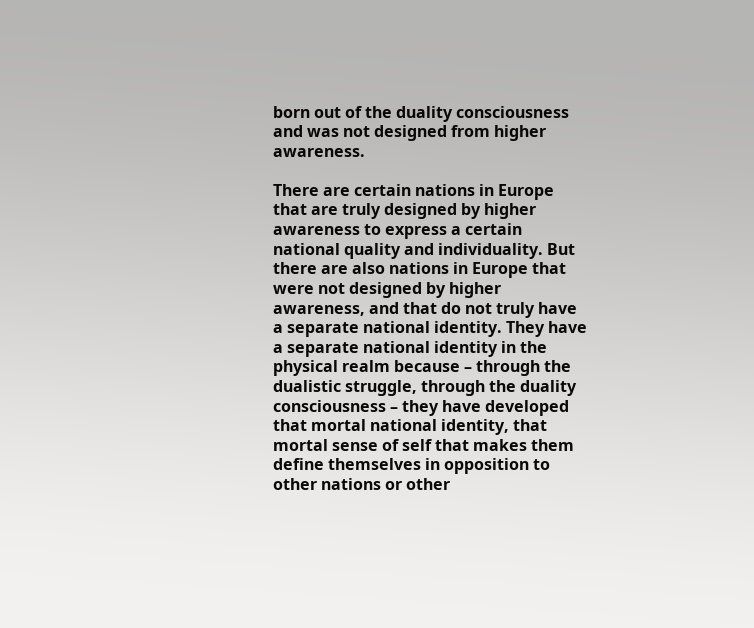born out of the duality consciousness and was not designed from higher awareness.

There are certain nations in Europe that are truly designed by higher awareness to express a certain national quality and individuality. But there are also nations in Europe that were not designed by higher awareness, and that do not truly have a separate national identity. They have a separate national identity in the physical realm because – through the dualistic struggle, through the duality consciousness – they have developed that mortal national identity, that mortal sense of self that makes them define themselves in opposition to other nations or other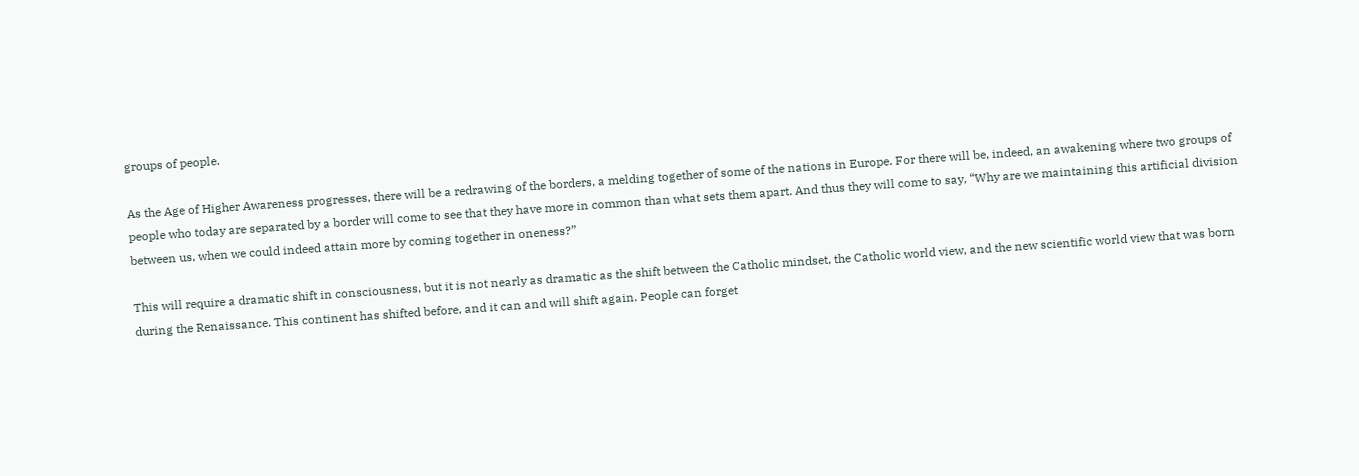groups of people.

As the Age of Higher Awareness progresses, there will be a redrawing of the borders, a melding together of some of the nations in Europe. For there will be, indeed, an awakening where two groups of people who today are separated by a border will come to see that they have more in common than what sets them apart. And thus they will come to say, “Why are we maintaining this artificial division between us, when we could indeed attain more by coming together in oneness?”

This will require a dramatic shift in consciousness, but it is not nearly as dramatic as the shift between the Catholic mindset, the Catholic world view, and the new scientific world view that was born during the Renaissance. This continent has shifted before, and it can and will shift again. People can forget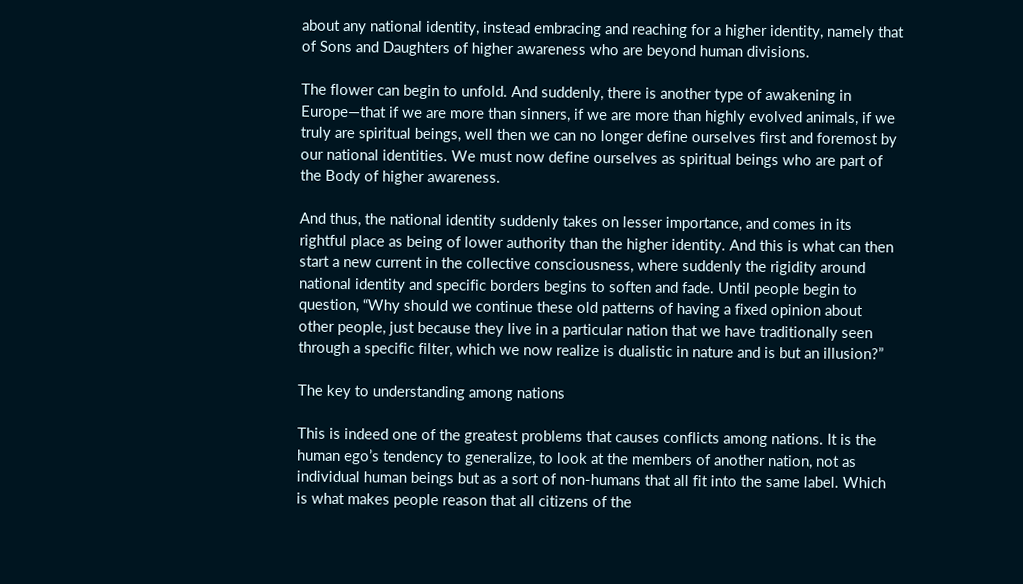about any national identity, instead embracing and reaching for a higher identity, namely that of Sons and Daughters of higher awareness who are beyond human divisions.

The flower can begin to unfold. And suddenly, there is another type of awakening in Europe—that if we are more than sinners, if we are more than highly evolved animals, if we truly are spiritual beings, well then we can no longer define ourselves first and foremost by our national identities. We must now define ourselves as spiritual beings who are part of the Body of higher awareness.

And thus, the national identity suddenly takes on lesser importance, and comes in its rightful place as being of lower authority than the higher identity. And this is what can then start a new current in the collective consciousness, where suddenly the rigidity around national identity and specific borders begins to soften and fade. Until people begin to question, “Why should we continue these old patterns of having a fixed opinion about other people, just because they live in a particular nation that we have traditionally seen through a specific filter, which we now realize is dualistic in nature and is but an illusion?”

The key to understanding among nations

This is indeed one of the greatest problems that causes conflicts among nations. It is the human ego’s tendency to generalize, to look at the members of another nation, not as individual human beings but as a sort of non-humans that all fit into the same label. Which is what makes people reason that all citizens of the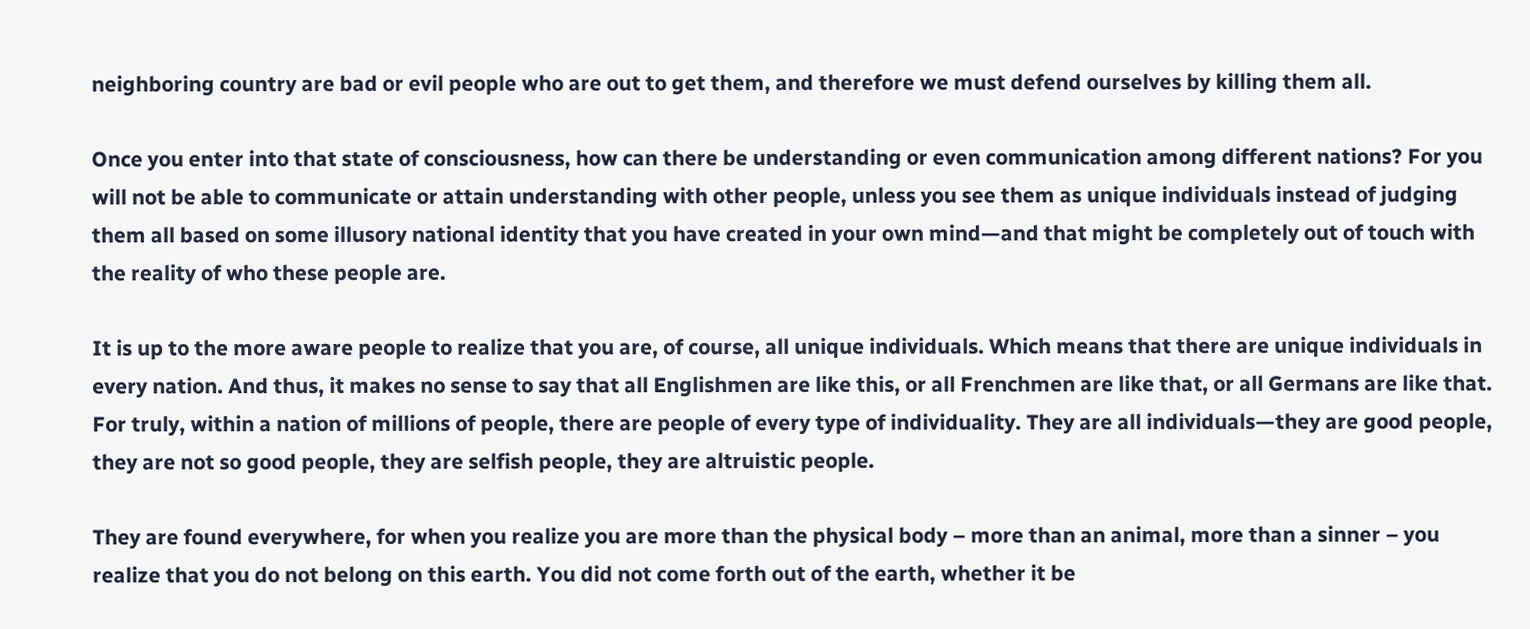neighboring country are bad or evil people who are out to get them, and therefore we must defend ourselves by killing them all.

Once you enter into that state of consciousness, how can there be understanding or even communication among different nations? For you will not be able to communicate or attain understanding with other people, unless you see them as unique individuals instead of judging them all based on some illusory national identity that you have created in your own mind—and that might be completely out of touch with the reality of who these people are.

It is up to the more aware people to realize that you are, of course, all unique individuals. Which means that there are unique individuals in every nation. And thus, it makes no sense to say that all Englishmen are like this, or all Frenchmen are like that, or all Germans are like that. For truly, within a nation of millions of people, there are people of every type of individuality. They are all individuals—they are good people, they are not so good people, they are selfish people, they are altruistic people.

They are found everywhere, for when you realize you are more than the physical body – more than an animal, more than a sinner – you realize that you do not belong on this earth. You did not come forth out of the earth, whether it be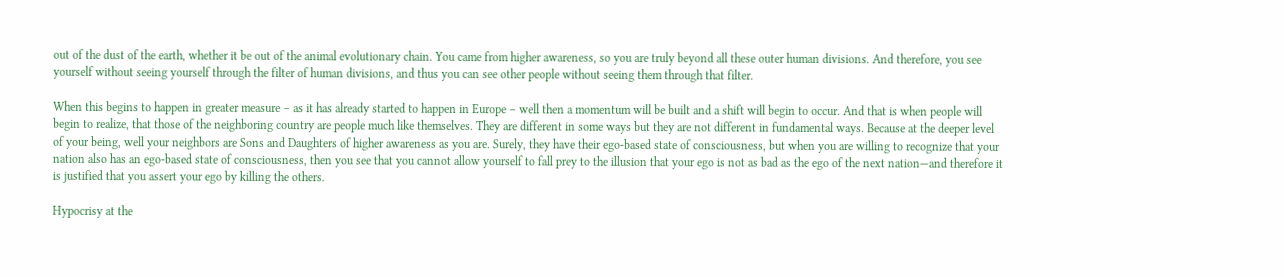out of the dust of the earth, whether it be out of the animal evolutionary chain. You came from higher awareness, so you are truly beyond all these outer human divisions. And therefore, you see yourself without seeing yourself through the filter of human divisions, and thus you can see other people without seeing them through that filter.

When this begins to happen in greater measure – as it has already started to happen in Europe – well then a momentum will be built and a shift will begin to occur. And that is when people will begin to realize, that those of the neighboring country are people much like themselves. They are different in some ways but they are not different in fundamental ways. Because at the deeper level of your being, well your neighbors are Sons and Daughters of higher awareness as you are. Surely, they have their ego-based state of consciousness, but when you are willing to recognize that your nation also has an ego-based state of consciousness, then you see that you cannot allow yourself to fall prey to the illusion that your ego is not as bad as the ego of the next nation—and therefore it is justified that you assert your ego by killing the others.

Hypocrisy at the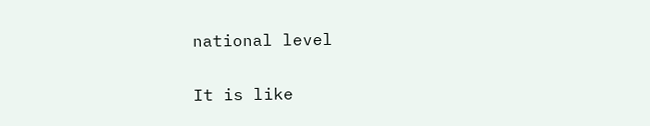national level

It is like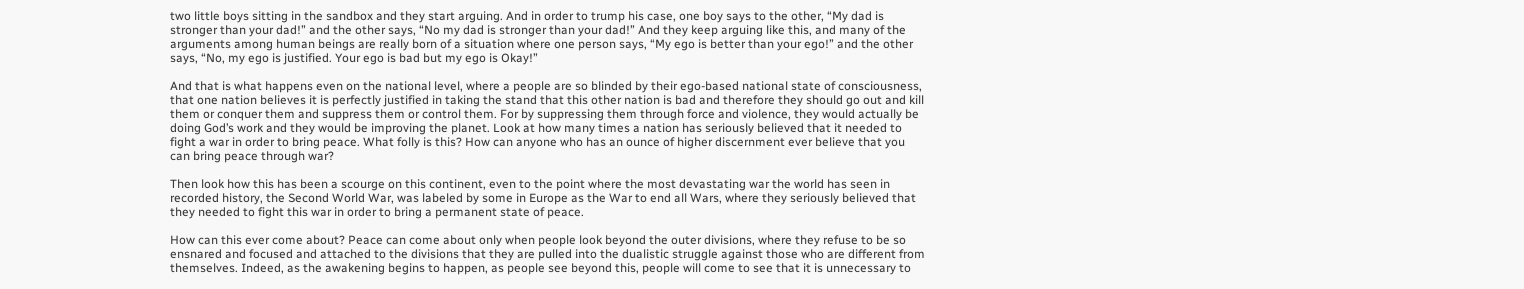two little boys sitting in the sandbox and they start arguing. And in order to trump his case, one boy says to the other, “My dad is stronger than your dad!” and the other says, “No my dad is stronger than your dad!” And they keep arguing like this, and many of the arguments among human beings are really born of a situation where one person says, “My ego is better than your ego!” and the other says, “No, my ego is justified. Your ego is bad but my ego is Okay!”

And that is what happens even on the national level, where a people are so blinded by their ego-based national state of consciousness, that one nation believes it is perfectly justified in taking the stand that this other nation is bad and therefore they should go out and kill them or conquer them and suppress them or control them. For by suppressing them through force and violence, they would actually be doing God’s work and they would be improving the planet. Look at how many times a nation has seriously believed that it needed to fight a war in order to bring peace. What folly is this? How can anyone who has an ounce of higher discernment ever believe that you can bring peace through war?

Then look how this has been a scourge on this continent, even to the point where the most devastating war the world has seen in recorded history, the Second World War, was labeled by some in Europe as the War to end all Wars, where they seriously believed that they needed to fight this war in order to bring a permanent state of peace.

How can this ever come about? Peace can come about only when people look beyond the outer divisions, where they refuse to be so ensnared and focused and attached to the divisions that they are pulled into the dualistic struggle against those who are different from themselves. Indeed, as the awakening begins to happen, as people see beyond this, people will come to see that it is unnecessary to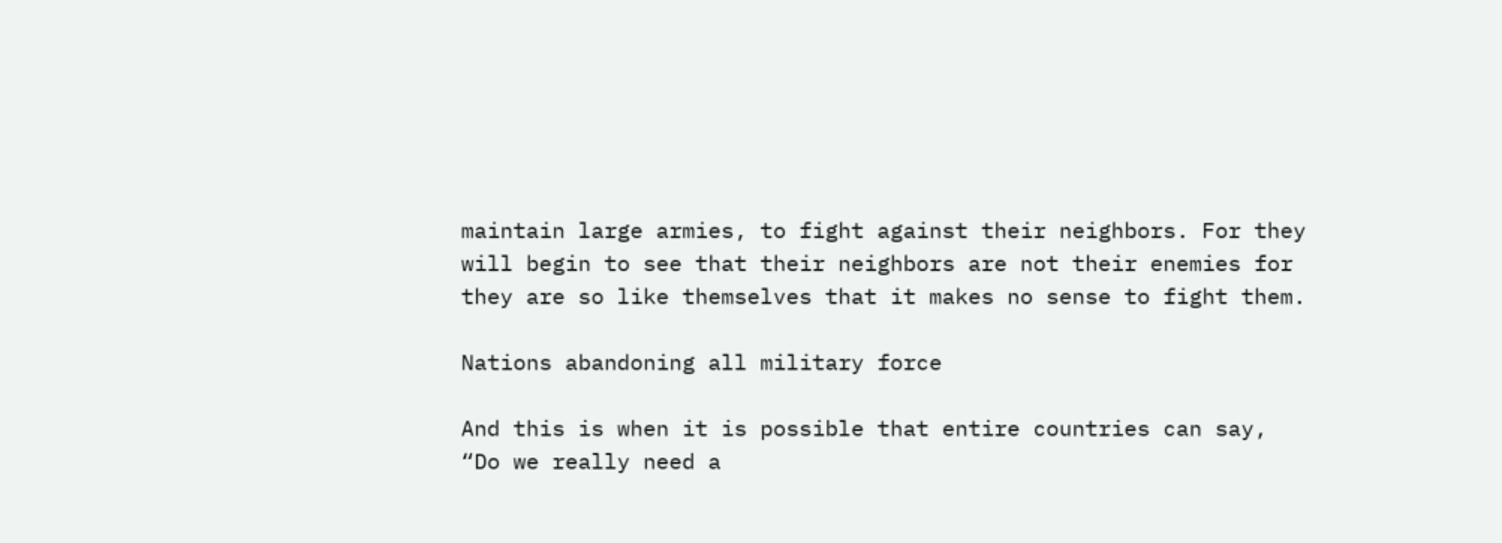maintain large armies, to fight against their neighbors. For they will begin to see that their neighbors are not their enemies for they are so like themselves that it makes no sense to fight them.

Nations abandoning all military force

And this is when it is possible that entire countries can say, “Do we really need a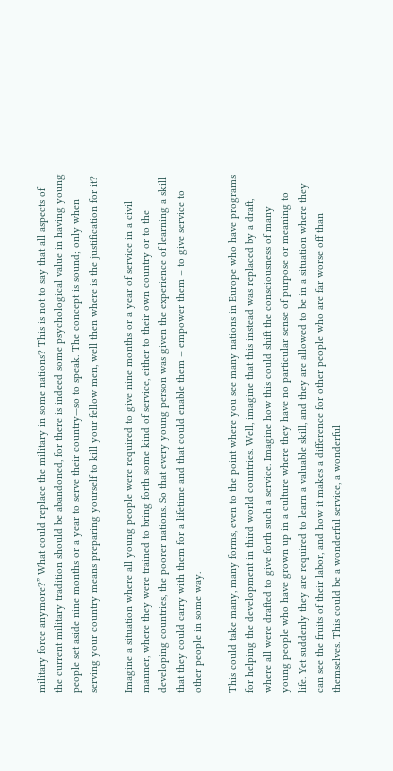military force anymore?” What could replace the military in some nations? This is not to say that all aspects of the current military tradition should be abandoned, for there is indeed some psychological value in having young people set aside nine months or a year to serve their country—so to speak. The concept is sound; only when serving your country means preparing yourself to kill your fellow men, well then where is the justification for it?

Imagine a situation where all young people were required to give nine months or a year of service in a civil manner, where they were trained to bring forth some kind of service, either to their own country or to the developing countries, the poorer nations. So that every young person was given the experience of learning a skill that they could carry with them for a lifetime and that could enable them – empower them – to give service to other people in some way.

This could take many, many forms, even to the point where you see many nations in Europe who have programs for helping the development in third world countries. Well, imagine that this instead was replaced by a draft, where all were drafted to give forth such a service. Imagine how this could shift the consciousness of many young people who have grown up in a culture where they have no particular sense of purpose or meaning to life. Yet suddenly they are required to learn a valuable skill, and they are allowed to be in a situation where they can see the fruits of their labor, and how it makes a difference for other people who are far worse off than themselves. This could be a wonderful service, a wonderful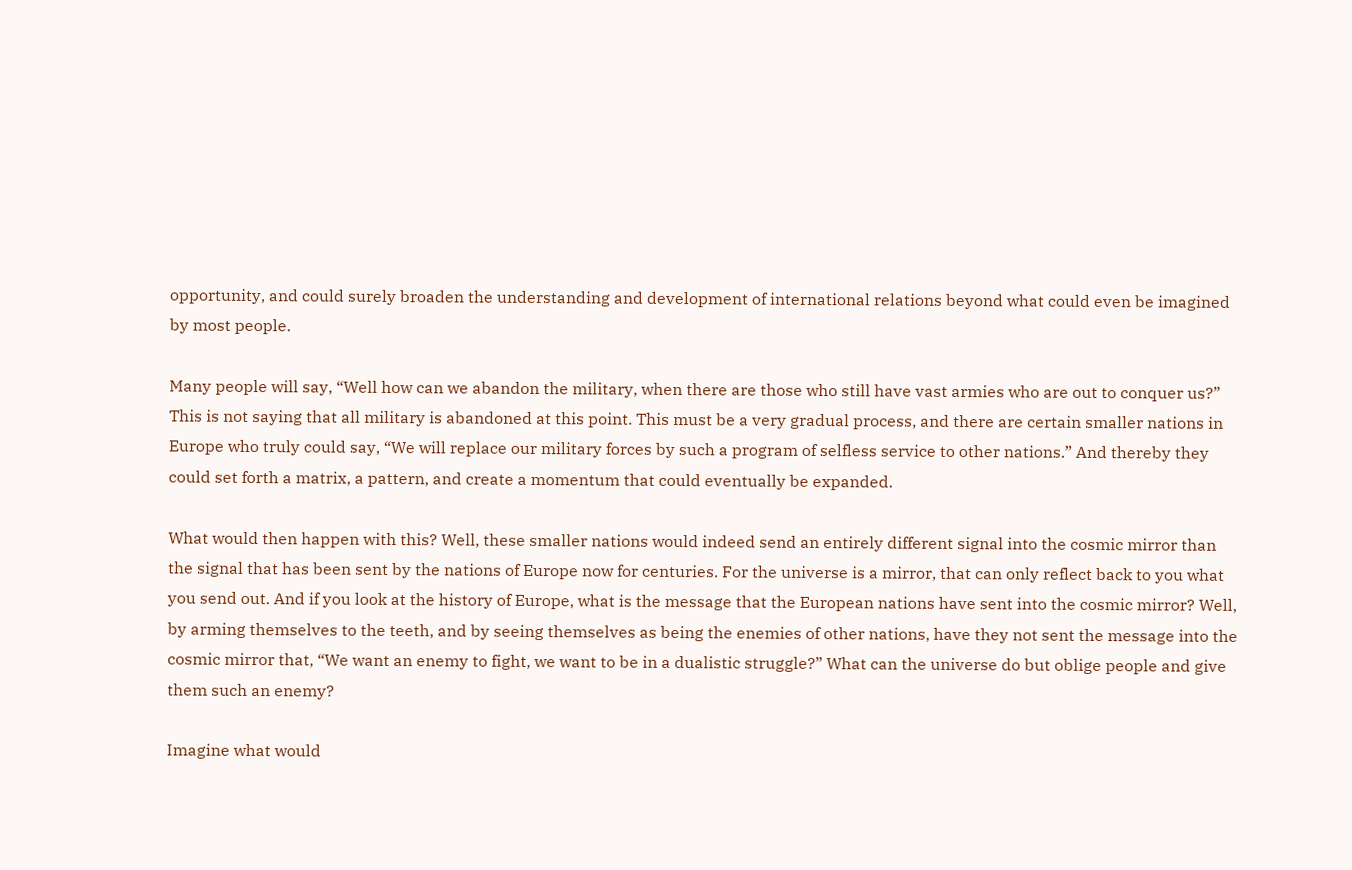opportunity, and could surely broaden the understanding and development of international relations beyond what could even be imagined by most people.

Many people will say, “Well how can we abandon the military, when there are those who still have vast armies who are out to conquer us?” This is not saying that all military is abandoned at this point. This must be a very gradual process, and there are certain smaller nations in Europe who truly could say, “We will replace our military forces by such a program of selfless service to other nations.” And thereby they could set forth a matrix, a pattern, and create a momentum that could eventually be expanded.

What would then happen with this? Well, these smaller nations would indeed send an entirely different signal into the cosmic mirror than the signal that has been sent by the nations of Europe now for centuries. For the universe is a mirror, that can only reflect back to you what you send out. And if you look at the history of Europe, what is the message that the European nations have sent into the cosmic mirror? Well, by arming themselves to the teeth, and by seeing themselves as being the enemies of other nations, have they not sent the message into the cosmic mirror that, “We want an enemy to fight, we want to be in a dualistic struggle?” What can the universe do but oblige people and give them such an enemy?

Imagine what would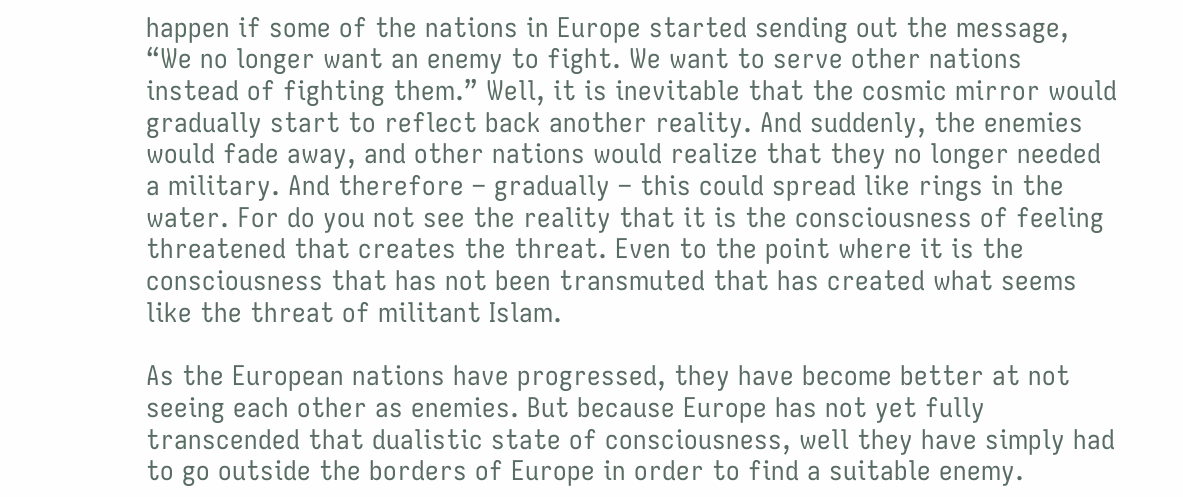happen if some of the nations in Europe started sending out the message, “We no longer want an enemy to fight. We want to serve other nations instead of fighting them.” Well, it is inevitable that the cosmic mirror would gradually start to reflect back another reality. And suddenly, the enemies would fade away, and other nations would realize that they no longer needed a military. And therefore – gradually – this could spread like rings in the water. For do you not see the reality that it is the consciousness of feeling threatened that creates the threat. Even to the point where it is the consciousness that has not been transmuted that has created what seems like the threat of militant Islam.

As the European nations have progressed, they have become better at not seeing each other as enemies. But because Europe has not yet fully transcended that dualistic state of consciousness, well they have simply had to go outside the borders of Europe in order to find a suitable enemy.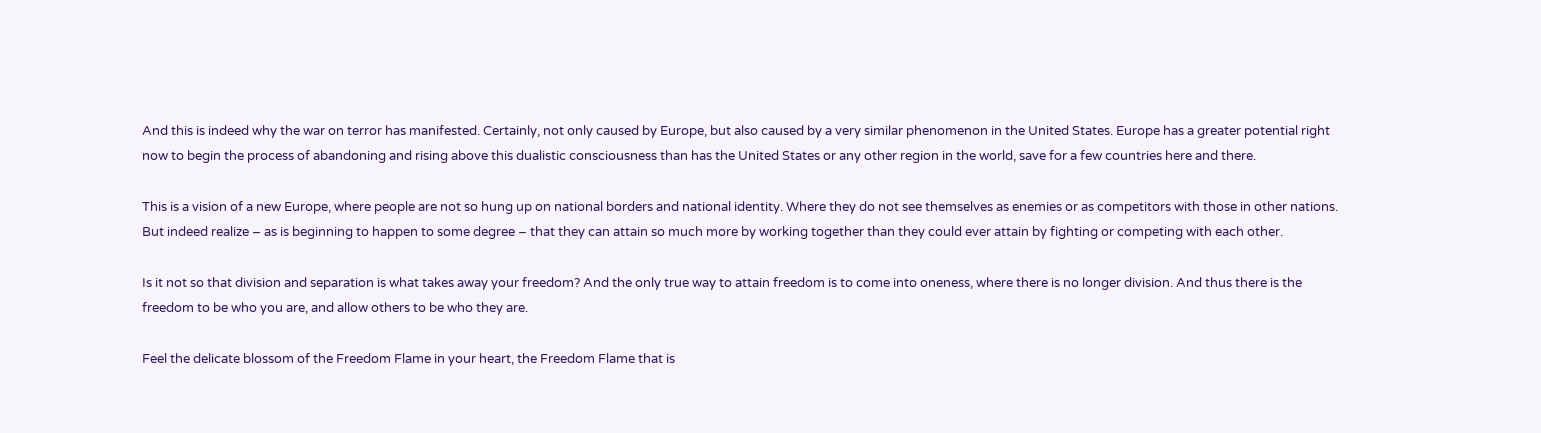And this is indeed why the war on terror has manifested. Certainly, not only caused by Europe, but also caused by a very similar phenomenon in the United States. Europe has a greater potential right now to begin the process of abandoning and rising above this dualistic consciousness than has the United States or any other region in the world, save for a few countries here and there.

This is a vision of a new Europe, where people are not so hung up on national borders and national identity. Where they do not see themselves as enemies or as competitors with those in other nations. But indeed realize – as is beginning to happen to some degree – that they can attain so much more by working together than they could ever attain by fighting or competing with each other.

Is it not so that division and separation is what takes away your freedom? And the only true way to attain freedom is to come into oneness, where there is no longer division. And thus there is the freedom to be who you are, and allow others to be who they are.

Feel the delicate blossom of the Freedom Flame in your heart, the Freedom Flame that is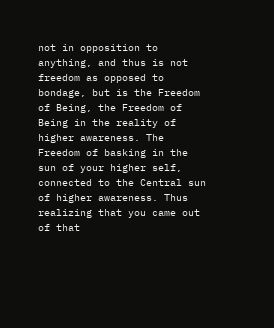not in opposition to anything, and thus is not freedom as opposed to bondage, but is the Freedom of Being, the Freedom of Being in the reality of higher awareness. The Freedom of basking in the sun of your higher self, connected to the Central sun of higher awareness. Thus realizing that you came out of that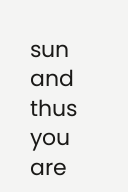sun and thus you are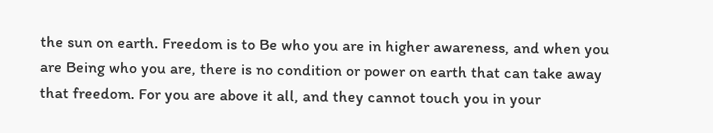the sun on earth. Freedom is to Be who you are in higher awareness, and when you are Being who you are, there is no condition or power on earth that can take away that freedom. For you are above it all, and they cannot touch you in your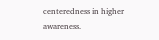centeredness in higher awareness.